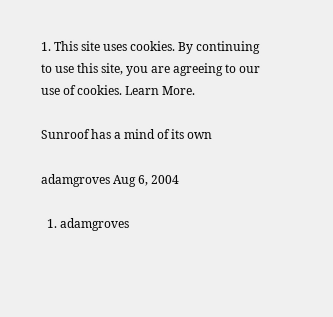1. This site uses cookies. By continuing to use this site, you are agreeing to our use of cookies. Learn More.

Sunroof has a mind of its own

adamgroves Aug 6, 2004

  1. adamgroves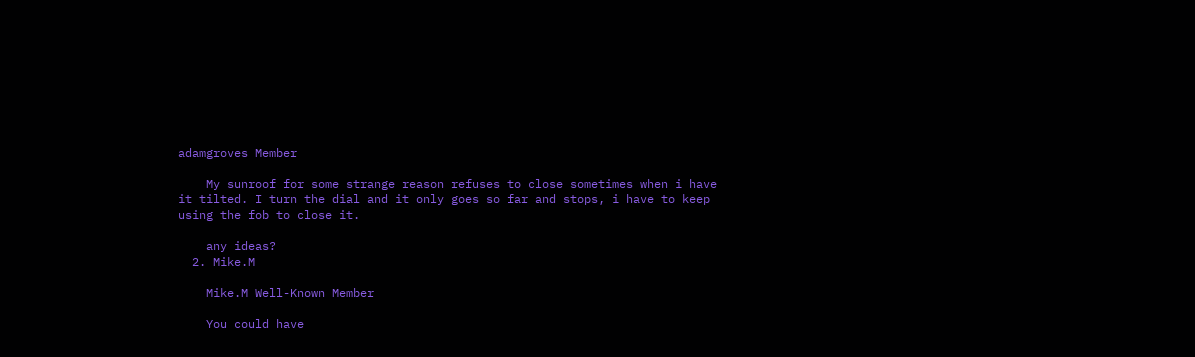adamgroves Member

    My sunroof for some strange reason refuses to close sometimes when i have it tilted. I turn the dial and it only goes so far and stops, i have to keep using the fob to close it.

    any ideas?
  2. Mike.M

    Mike.M Well-Known Member

    You could have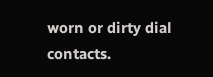worn or dirty dial contacts.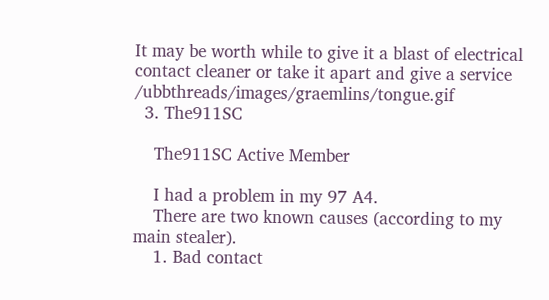It may be worth while to give it a blast of electrical contact cleaner or take it apart and give a service /ubbthreads/images/graemlins/tongue.gif
  3. The911SC

    The911SC Active Member

    I had a problem in my 97 A4.
    There are two known causes (according to my main stealer).
    1. Bad contact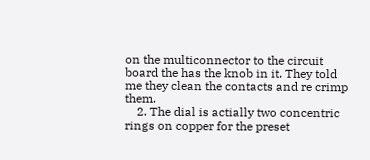on the multiconnector to the circuit board the has the knob in it. They told me they clean the contacts and re crimp them.
    2. The dial is actially two concentric rings on copper for the preset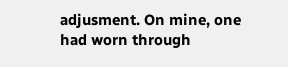adjusment. On mine, one had worn through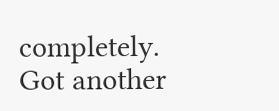completely. Got another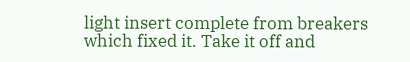light insert complete from breakers which fixed it. Take it off and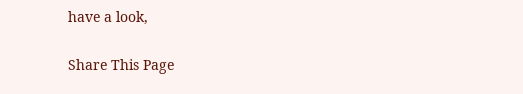have a look,

Share This Page